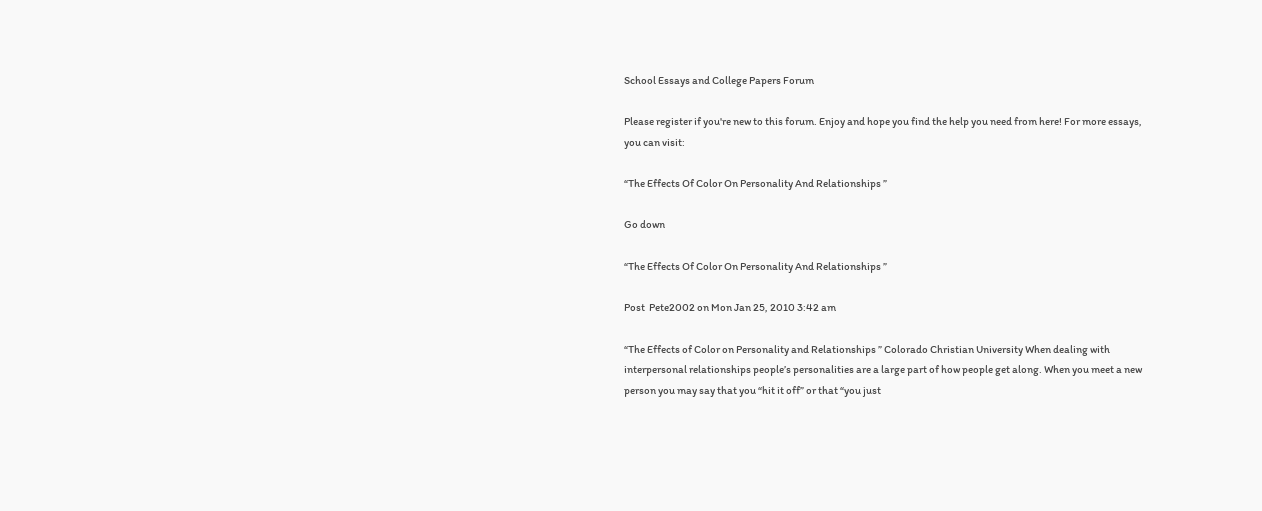School Essays and College Papers Forum

Please register if you're new to this forum. Enjoy and hope you find the help you need from here! For more essays, you can visit:

“The Effects Of Color On Personality And Relationships ”

Go down

“The Effects Of Color On Personality And Relationships ”

Post  Pete2002 on Mon Jan 25, 2010 3:42 am

“The Effects of Color on Personality and Relationships ” Colorado Christian University When dealing with interpersonal relationships people’s personalities are a large part of how people get along. When you meet a new person you may say that you “hit it off” or that “you just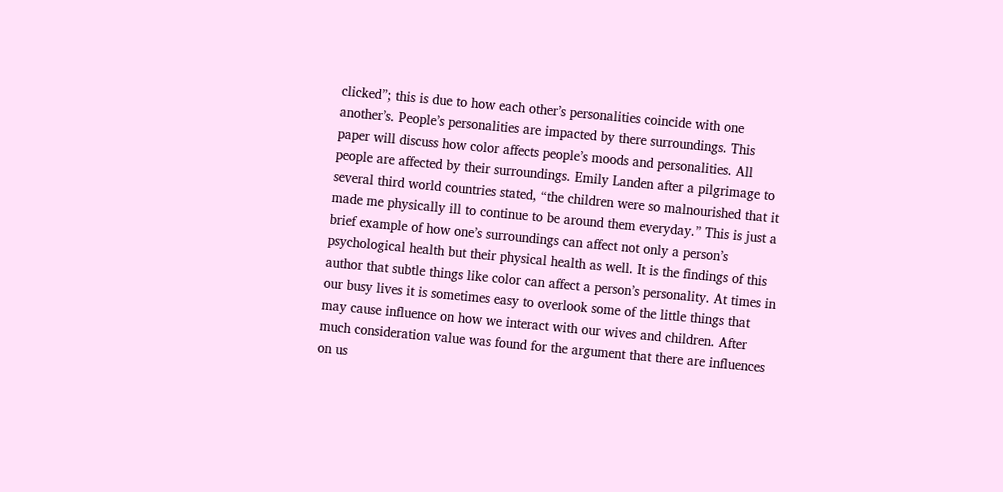clicked”; this is due to how each other’s personalities coincide with one another’s. People’s personalities are impacted by there surroundings. This paper will discuss how color affects people’s moods and personalities. All people are affected by their surroundings. Emily Landen after a pilgrimage to several third world countries stated, “the children were so malnourished that it made me physically ill to continue to be around them everyday.” This is just a brief example of how one’s surroundings can affect not only a person’s psychological health but their physical health as well. It is the findings of this author that subtle things like color can affect a person’s personality. At times in our busy lives it is sometimes easy to overlook some of the little things that may cause influence on how we interact with our wives and children. After much consideration value was found for the argument that there are influences on us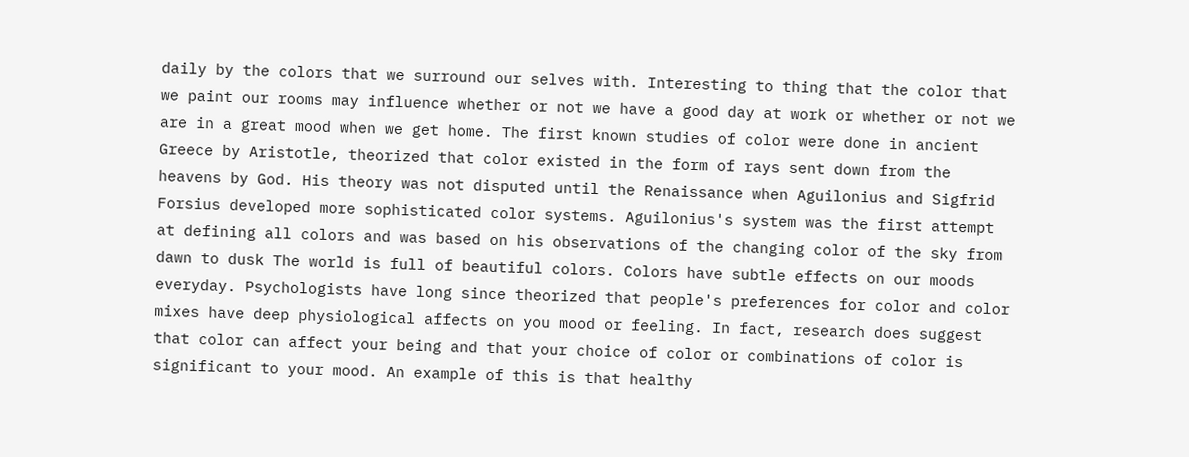daily by the colors that we surround our selves with. Interesting to thing that the color that we paint our rooms may influence whether or not we have a good day at work or whether or not we are in a great mood when we get home. The first known studies of color were done in ancient Greece by Aristotle, theorized that color existed in the form of rays sent down from the heavens by God. His theory was not disputed until the Renaissance when Aguilonius and Sigfrid Forsius developed more sophisticated color systems. Aguilonius's system was the first attempt at defining all colors and was based on his observations of the changing color of the sky from dawn to dusk The world is full of beautiful colors. Colors have subtle effects on our moods everyday. Psychologists have long since theorized that people's preferences for color and color mixes have deep physiological affects on you mood or feeling. In fact, research does suggest that color can affect your being and that your choice of color or combinations of color is significant to your mood. An example of this is that healthy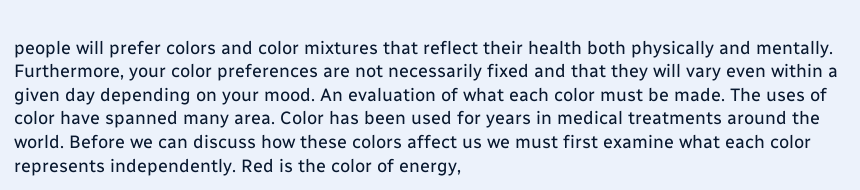people will prefer colors and color mixtures that reflect their health both physically and mentally. Furthermore, your color preferences are not necessarily fixed and that they will vary even within a given day depending on your mood. An evaluation of what each color must be made. The uses of color have spanned many area. Color has been used for years in medical treatments around the world. Before we can discuss how these colors affect us we must first examine what each color represents independently. Red is the color of energy,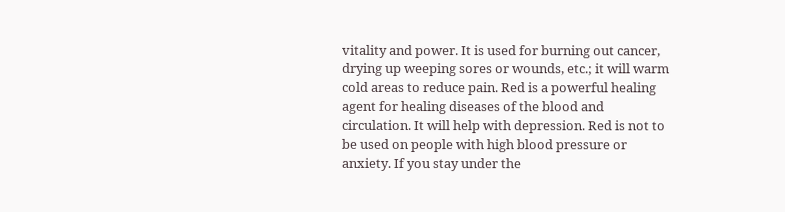vitality and power. It is used for burning out cancer, drying up weeping sores or wounds, etc.; it will warm cold areas to reduce pain. Red is a powerful healing agent for healing diseases of the blood and circulation. It will help with depression. Red is not to be used on people with high blood pressure or anxiety. If you stay under the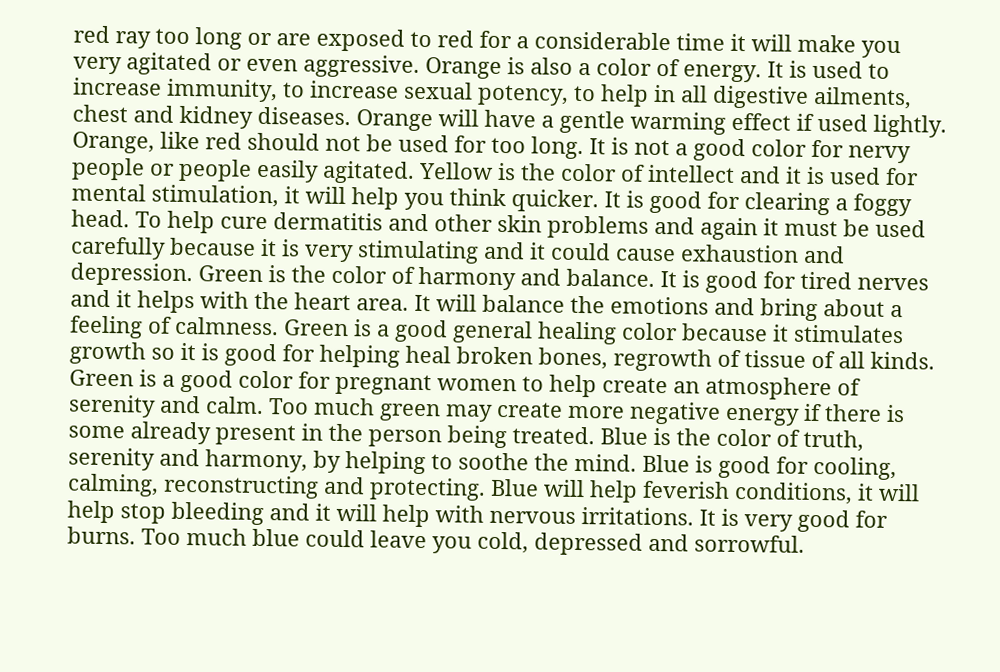red ray too long or are exposed to red for a considerable time it will make you very agitated or even aggressive. Orange is also a color of energy. It is used to increase immunity, to increase sexual potency, to help in all digestive ailments, chest and kidney diseases. Orange will have a gentle warming effect if used lightly. Orange, like red should not be used for too long. It is not a good color for nervy people or people easily agitated. Yellow is the color of intellect and it is used for mental stimulation, it will help you think quicker. It is good for clearing a foggy head. To help cure dermatitis and other skin problems and again it must be used carefully because it is very stimulating and it could cause exhaustion and depression. Green is the color of harmony and balance. It is good for tired nerves and it helps with the heart area. It will balance the emotions and bring about a feeling of calmness. Green is a good general healing color because it stimulates growth so it is good for helping heal broken bones, regrowth of tissue of all kinds. Green is a good color for pregnant women to help create an atmosphere of serenity and calm. Too much green may create more negative energy if there is some already present in the person being treated. Blue is the color of truth, serenity and harmony, by helping to soothe the mind. Blue is good for cooling, calming, reconstructing and protecting. Blue will help feverish conditions, it will help stop bleeding and it will help with nervous irritations. It is very good for burns. Too much blue could leave you cold, depressed and sorrowful.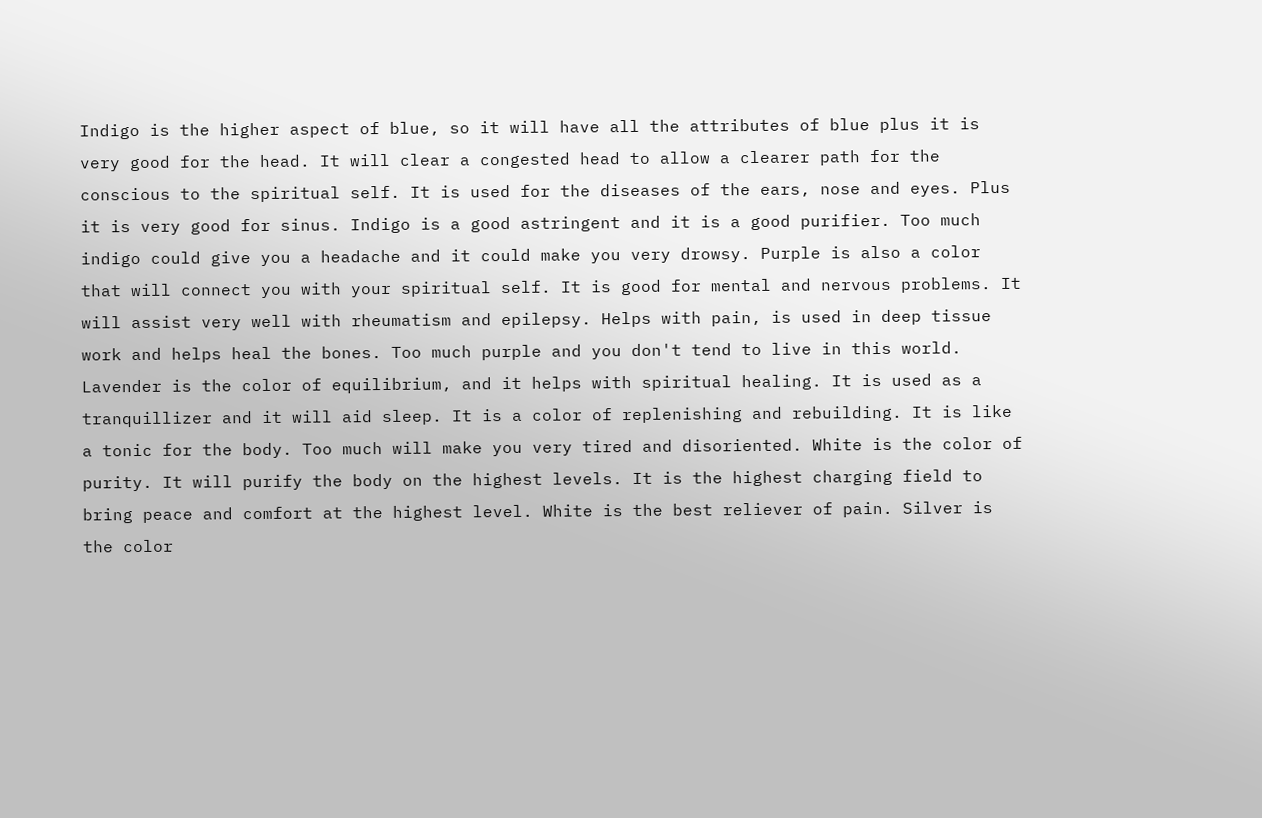Indigo is the higher aspect of blue, so it will have all the attributes of blue plus it is very good for the head. It will clear a congested head to allow a clearer path for the conscious to the spiritual self. It is used for the diseases of the ears, nose and eyes. Plus it is very good for sinus. Indigo is a good astringent and it is a good purifier. Too much indigo could give you a headache and it could make you very drowsy. Purple is also a color that will connect you with your spiritual self. It is good for mental and nervous problems. It will assist very well with rheumatism and epilepsy. Helps with pain, is used in deep tissue work and helps heal the bones. Too much purple and you don't tend to live in this world. Lavender is the color of equilibrium, and it helps with spiritual healing. It is used as a tranquillizer and it will aid sleep. It is a color of replenishing and rebuilding. It is like a tonic for the body. Too much will make you very tired and disoriented. White is the color of purity. It will purify the body on the highest levels. It is the highest charging field to bring peace and comfort at the highest level. White is the best reliever of pain. Silver is the color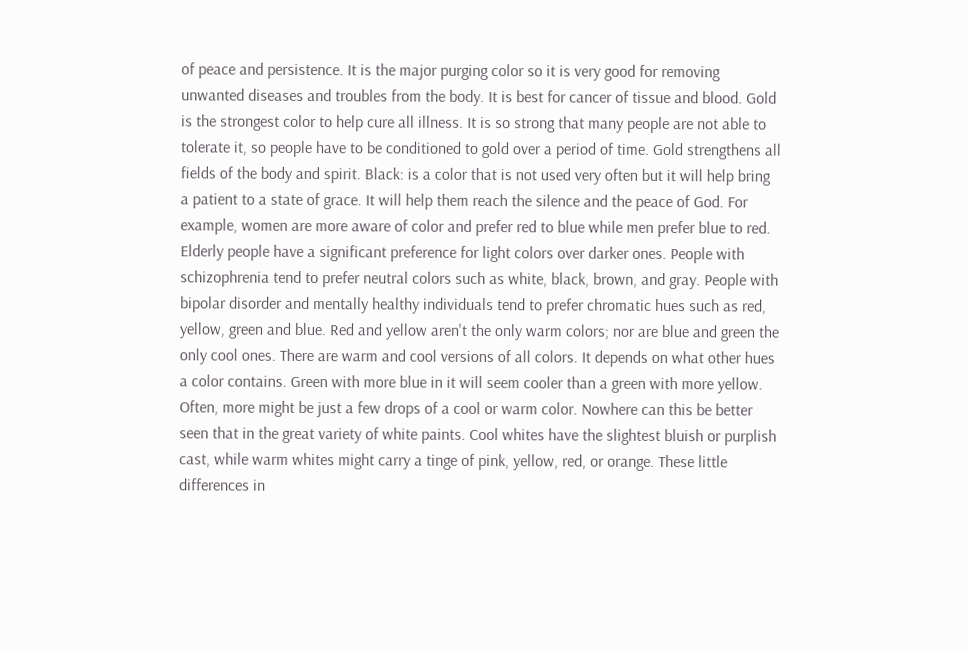of peace and persistence. It is the major purging color so it is very good for removing unwanted diseases and troubles from the body. It is best for cancer of tissue and blood. Gold is the strongest color to help cure all illness. It is so strong that many people are not able to tolerate it, so people have to be conditioned to gold over a period of time. Gold strengthens all fields of the body and spirit. Black: is a color that is not used very often but it will help bring a patient to a state of grace. It will help them reach the silence and the peace of God. For example, women are more aware of color and prefer red to blue while men prefer blue to red. Elderly people have a significant preference for light colors over darker ones. People with schizophrenia tend to prefer neutral colors such as white, black, brown, and gray. People with bipolar disorder and mentally healthy individuals tend to prefer chromatic hues such as red, yellow, green and blue. Red and yellow aren't the only warm colors; nor are blue and green the only cool ones. There are warm and cool versions of all colors. It depends on what other hues a color contains. Green with more blue in it will seem cooler than a green with more yellow. Often, more might be just a few drops of a cool or warm color. Nowhere can this be better seen that in the great variety of white paints. Cool whites have the slightest bluish or purplish cast, while warm whites might carry a tinge of pink, yellow, red, or orange. These little differences in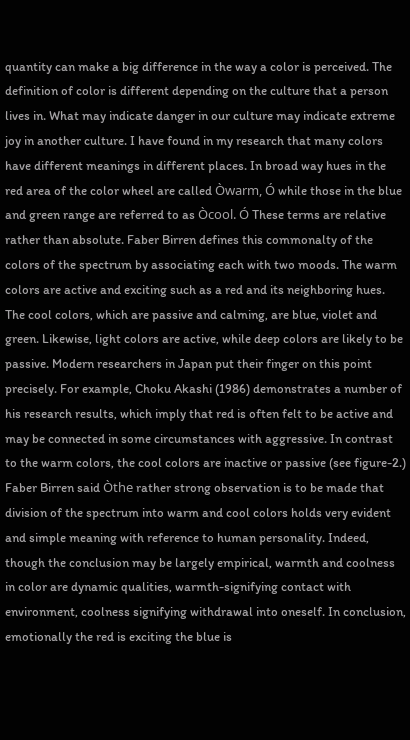quantity can make a big difference in the way a color is perceived. The definition of color is different depending on the culture that a person lives in. What may indicate danger in our culture may indicate extreme joy in another culture. I have found in my research that many colors have different meanings in different places. In broad way hues in the red area of the color wheel are called Òwarm, Ó while those in the blue and green range are referred to as Òcool. Ó These terms are relative rather than absolute. Faber Birren defines this commonalty of the colors of the spectrum by associating each with two moods. The warm colors are active and exciting such as a red and its neighboring hues. The cool colors, which are passive and calming, are blue, violet and green. Likewise, light colors are active, while deep colors are likely to be passive. Modern researchers in Japan put their finger on this point precisely. For example, Choku Akashi (1986) demonstrates a number of his research results, which imply that red is often felt to be active and may be connected in some circumstances with aggressive. In contrast to the warm colors, the cool colors are inactive or passive (see figure-2.) Faber Birren said Òthe rather strong observation is to be made that division of the spectrum into warm and cool colors holds very evident and simple meaning with reference to human personality. Indeed, though the conclusion may be largely empirical, warmth and coolness in color are dynamic qualities, warmth-signifying contact with environment, coolness signifying withdrawal into oneself. In conclusion, emotionally the red is exciting the blue is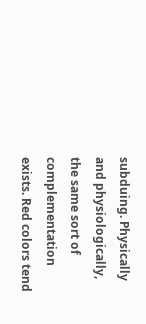subduing. Physically and physiologically, the same sort of complementation exists. Red colors tend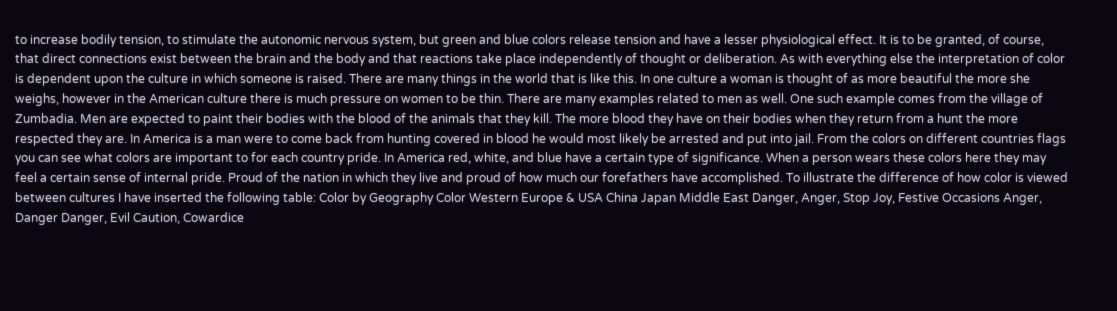to increase bodily tension, to stimulate the autonomic nervous system, but green and blue colors release tension and have a lesser physiological effect. It is to be granted, of course, that direct connections exist between the brain and the body and that reactions take place independently of thought or deliberation. As with everything else the interpretation of color is dependent upon the culture in which someone is raised. There are many things in the world that is like this. In one culture a woman is thought of as more beautiful the more she weighs, however in the American culture there is much pressure on women to be thin. There are many examples related to men as well. One such example comes from the village of Zumbadia. Men are expected to paint their bodies with the blood of the animals that they kill. The more blood they have on their bodies when they return from a hunt the more respected they are. In America is a man were to come back from hunting covered in blood he would most likely be arrested and put into jail. From the colors on different countries flags you can see what colors are important to for each country pride. In America red, white, and blue have a certain type of significance. When a person wears these colors here they may feel a certain sense of internal pride. Proud of the nation in which they live and proud of how much our forefathers have accomplished. To illustrate the difference of how color is viewed between cultures I have inserted the following table: Color by Geography Color Western Europe & USA China Japan Middle East Danger, Anger, Stop Joy, Festive Occasions Anger, Danger Danger, Evil Caution, Cowardice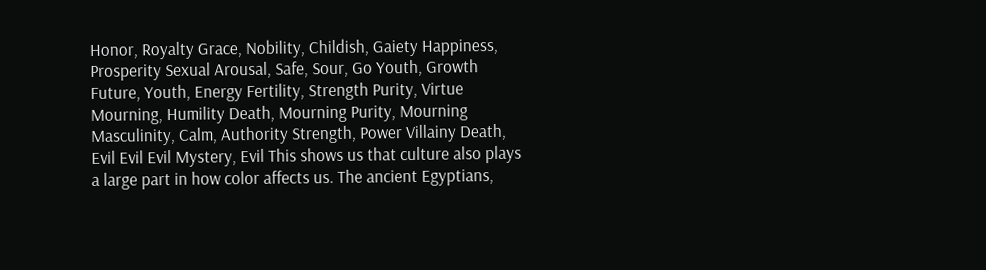Honor, Royalty Grace, Nobility, Childish, Gaiety Happiness, Prosperity Sexual Arousal, Safe, Sour, Go Youth, Growth Future, Youth, Energy Fertility, Strength Purity, Virtue Mourning, Humility Death, Mourning Purity, Mourning Masculinity, Calm, Authority Strength, Power Villainy Death, Evil Evil Evil Mystery, Evil This shows us that culture also plays a large part in how color affects us. The ancient Egyptians,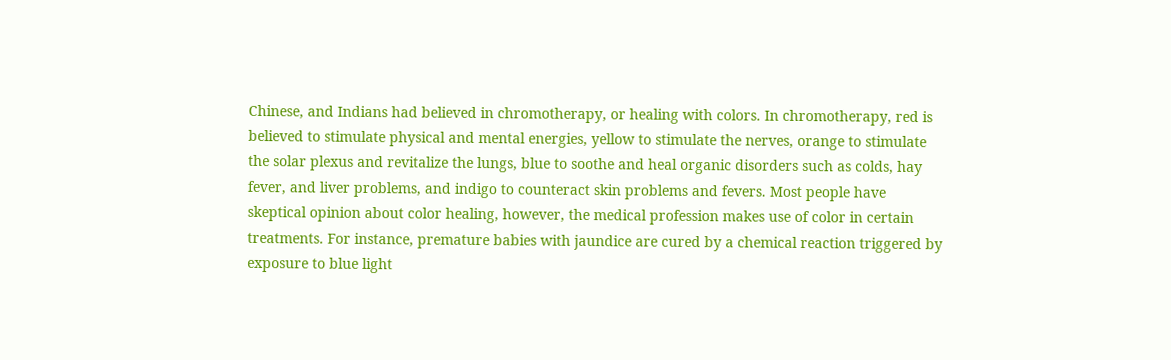Chinese, and Indians had believed in chromotherapy, or healing with colors. In chromotherapy, red is believed to stimulate physical and mental energies, yellow to stimulate the nerves, orange to stimulate the solar plexus and revitalize the lungs, blue to soothe and heal organic disorders such as colds, hay fever, and liver problems, and indigo to counteract skin problems and fevers. Most people have skeptical opinion about color healing, however, the medical profession makes use of color in certain treatments. For instance, premature babies with jaundice are cured by a chemical reaction triggered by exposure to blue light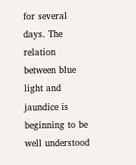for several days. The relation between blue light and jaundice is beginning to be well understood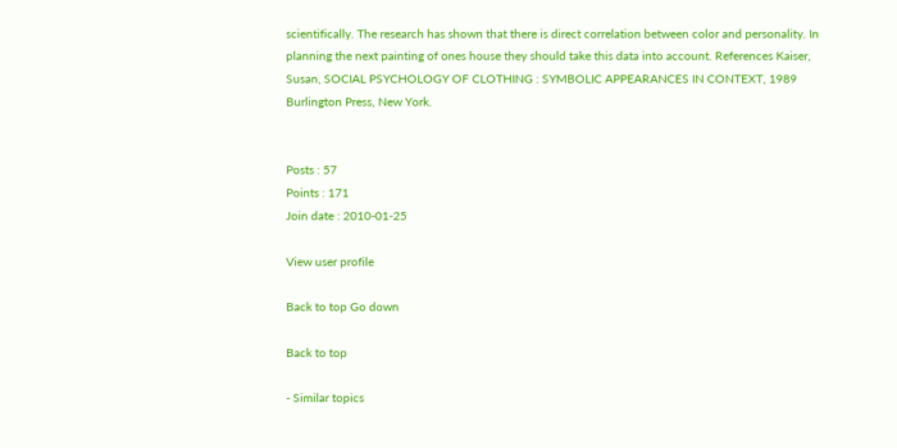scientifically. The research has shown that there is direct correlation between color and personality. In planning the next painting of ones house they should take this data into account. References Kaiser, Susan, SOCIAL PSYCHOLOGY OF CLOTHING : SYMBOLIC APPEARANCES IN CONTEXT, 1989 Burlington Press, New York.


Posts : 57
Points : 171
Join date : 2010-01-25

View user profile

Back to top Go down

Back to top

- Similar topics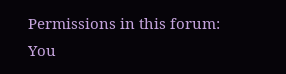Permissions in this forum:
You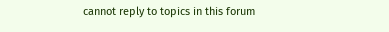cannot reply to topics in this forum